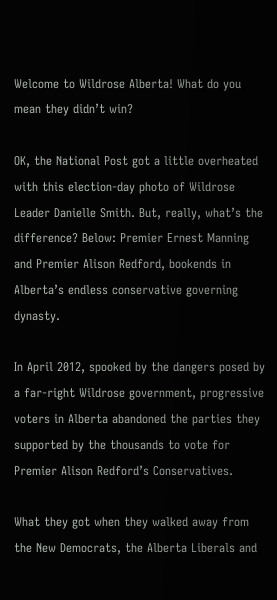Welcome to Wildrose Alberta! What do you mean they didn’t win?

OK, the National Post got a little overheated with this election-day photo of Wildrose Leader Danielle Smith. But, really, what’s the difference? Below: Premier Ernest Manning and Premier Alison Redford, bookends in Alberta’s endless conservative governing dynasty.

In April 2012, spooked by the dangers posed by a far-right Wildrose government, progressive voters in Alberta abandoned the parties they supported by the thousands to vote for Premier Alison Redford’s Conservatives.

What they got when they walked away from the New Democrats, the Alberta Liberals and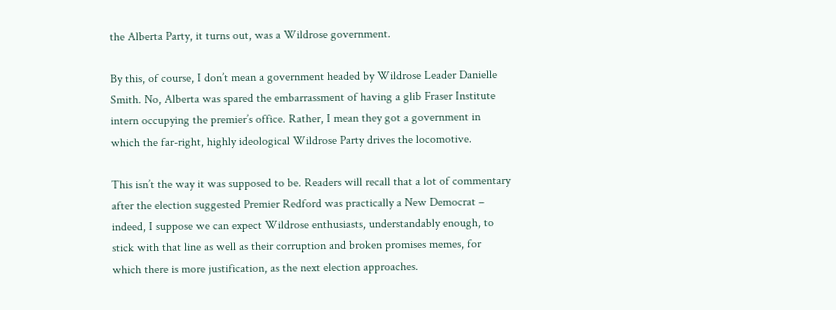the Alberta Party, it turns out, was a Wildrose government.

By this, of course, I don’t mean a government headed by Wildrose Leader Danielle Smith. No, Alberta was spared the embarrassment of having a glib Fraser Institute intern occupying the premier’s office. Rather, I mean they got a government in which the far-right, highly ideological Wildrose Party drives the locomotive.

This isn’t the way it was supposed to be. Readers will recall that a lot of commentary after the election suggested Premier Redford was practically a New Democrat – indeed, I suppose we can expect Wildrose enthusiasts, understandably enough, to stick with that line as well as their corruption and broken promises memes, for which there is more justification, as the next election approaches.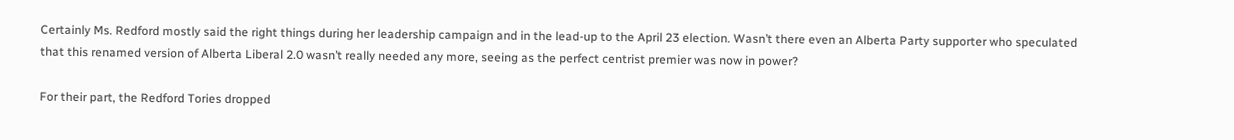Certainly Ms. Redford mostly said the right things during her leadership campaign and in the lead-up to the April 23 election. Wasn’t there even an Alberta Party supporter who speculated that this renamed version of Alberta Liberal 2.0 wasn’t really needed any more, seeing as the perfect centrist premier was now in power?

For their part, the Redford Tories dropped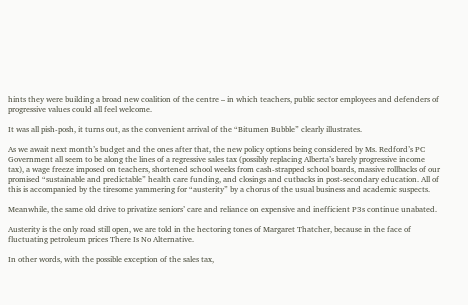hints they were building a broad new coalition of the centre – in which teachers, public sector employees and defenders of progressive values could all feel welcome.

It was all pish-posh, it turns out, as the convenient arrival of the “Bitumen Bubble” clearly illustrates.

As we await next month’s budget and the ones after that, the new policy options being considered by Ms. Redford’s PC Government all seem to be along the lines of a regressive sales tax (possibly replacing Alberta’s barely progressive income tax), a wage freeze imposed on teachers, shortened school weeks from cash-strapped school boards, massive rollbacks of our promised “sustainable and predictable” health care funding, and closings and cutbacks in post-secondary education. All of this is accompanied by the tiresome yammering for “austerity” by a chorus of the usual business and academic suspects.

Meanwhile, the same old drive to privatize seniors’ care and reliance on expensive and inefficient P3s continue unabated.

Austerity is the only road still open, we are told in the hectoring tones of Margaret Thatcher, because in the face of fluctuating petroleum prices There Is No Alternative.

In other words, with the possible exception of the sales tax,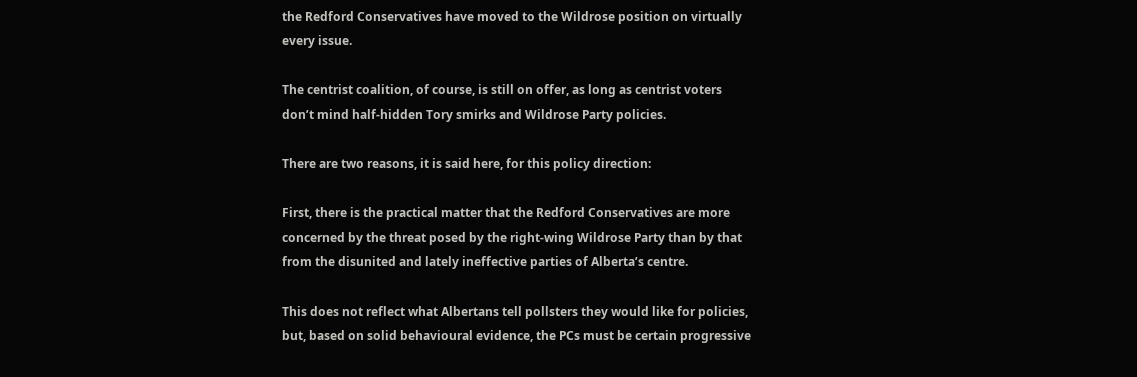the Redford Conservatives have moved to the Wildrose position on virtually every issue.

The centrist coalition, of course, is still on offer, as long as centrist voters don’t mind half-hidden Tory smirks and Wildrose Party policies.

There are two reasons, it is said here, for this policy direction:

First, there is the practical matter that the Redford Conservatives are more concerned by the threat posed by the right-wing Wildrose Party than by that from the disunited and lately ineffective parties of Alberta’s centre.

This does not reflect what Albertans tell pollsters they would like for policies, but, based on solid behavioural evidence, the PCs must be certain progressive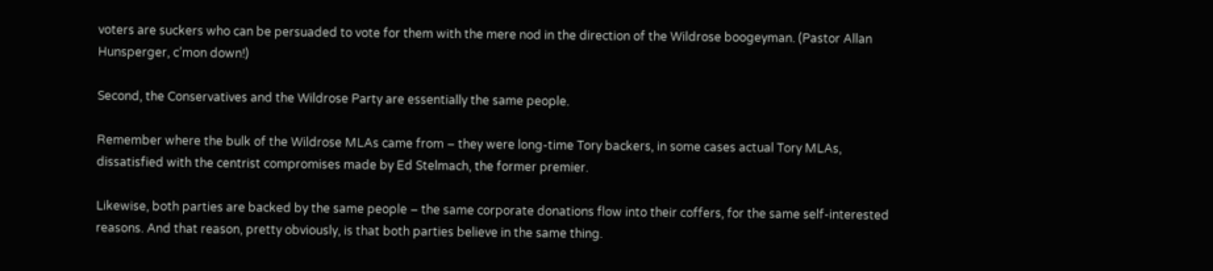voters are suckers who can be persuaded to vote for them with the mere nod in the direction of the Wildrose boogeyman. (Pastor Allan Hunsperger, c’mon down!)

Second, the Conservatives and the Wildrose Party are essentially the same people.

Remember where the bulk of the Wildrose MLAs came from – they were long-time Tory backers, in some cases actual Tory MLAs, dissatisfied with the centrist compromises made by Ed Stelmach, the former premier.

Likewise, both parties are backed by the same people – the same corporate donations flow into their coffers, for the same self-interested reasons. And that reason, pretty obviously, is that both parties believe in the same thing.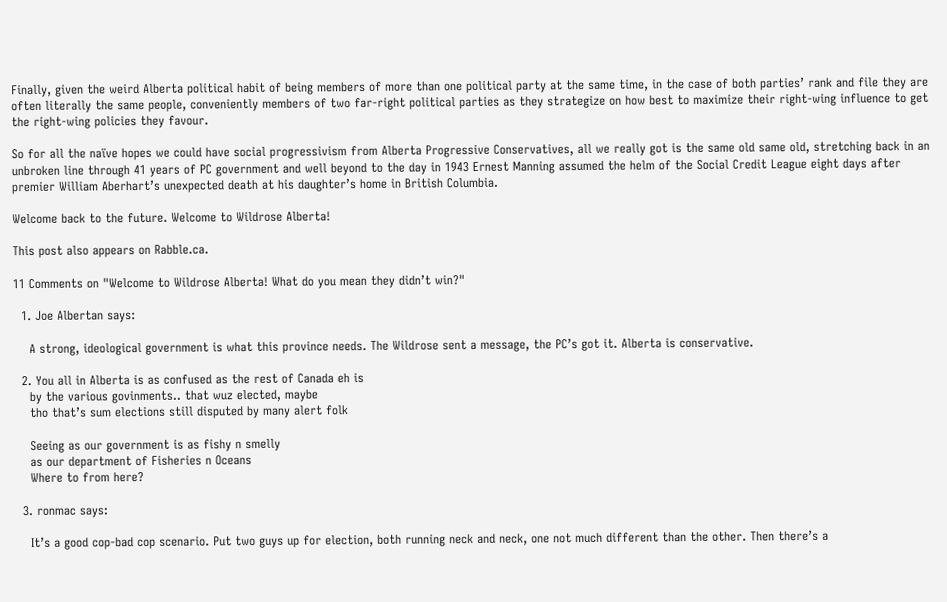Finally, given the weird Alberta political habit of being members of more than one political party at the same time, in the case of both parties’ rank and file they are often literally the same people, conveniently members of two far-right political parties as they strategize on how best to maximize their right-wing influence to get the right-wing policies they favour.

So for all the naïve hopes we could have social progressivism from Alberta Progressive Conservatives, all we really got is the same old same old, stretching back in an unbroken line through 41 years of PC government and well beyond to the day in 1943 Ernest Manning assumed the helm of the Social Credit League eight days after premier William Aberhart’s unexpected death at his daughter’s home in British Columbia.

Welcome back to the future. Welcome to Wildrose Alberta!

This post also appears on Rabble.ca.

11 Comments on "Welcome to Wildrose Alberta! What do you mean they didn’t win?"

  1. Joe Albertan says:

    A strong, ideological government is what this province needs. The Wildrose sent a message, the PC’s got it. Alberta is conservative.

  2. You all in Alberta is as confused as the rest of Canada eh is
    by the various govinments.. that wuz elected, maybe
    tho that’s sum elections still disputed by many alert folk

    Seeing as our government is as fishy n smelly
    as our department of Fisheries n Oceans
    Where to from here?

  3. ronmac says:

    It’s a good cop-bad cop scenario. Put two guys up for election, both running neck and neck, one not much different than the other. Then there’s a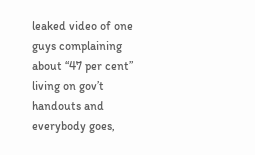leaked video of one guys complaining about “47 per cent” living on gov’t handouts and everybody goes,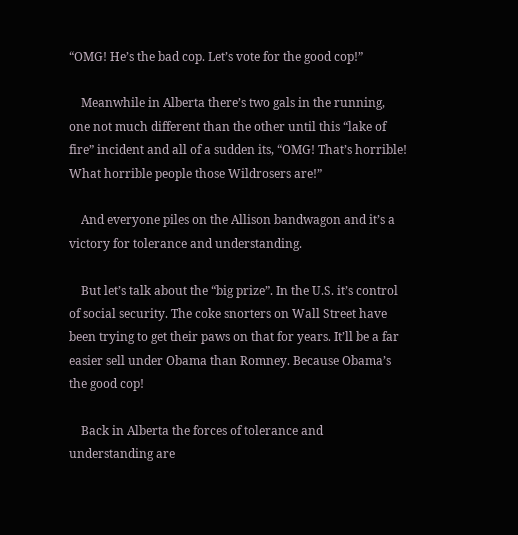“OMG! He’s the bad cop. Let’s vote for the good cop!”

    Meanwhile in Alberta there’s two gals in the running, one not much different than the other until this “lake of fire” incident and all of a sudden its, “OMG! That’s horrible! What horrible people those Wildrosers are!”

    And everyone piles on the Allison bandwagon and it’s a victory for tolerance and understanding.

    But let’s talk about the “big prize”. In the U.S. it’s control of social security. The coke snorters on Wall Street have been trying to get their paws on that for years. It’ll be a far easier sell under Obama than Romney. Because Obama’s the good cop!

    Back in Alberta the forces of tolerance and understanding are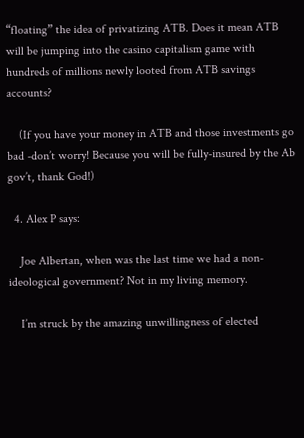“floating” the idea of privatizing ATB. Does it mean ATB will be jumping into the casino capitalism game with hundreds of millions newly looted from ATB savings accounts?

    (If you have your money in ATB and those investments go bad -don’t worry! Because you will be fully-insured by the Ab gov’t, thank God!)

  4. Alex P says:

    Joe Albertan, when was the last time we had a non-ideological government? Not in my living memory.

    I’m struck by the amazing unwillingness of elected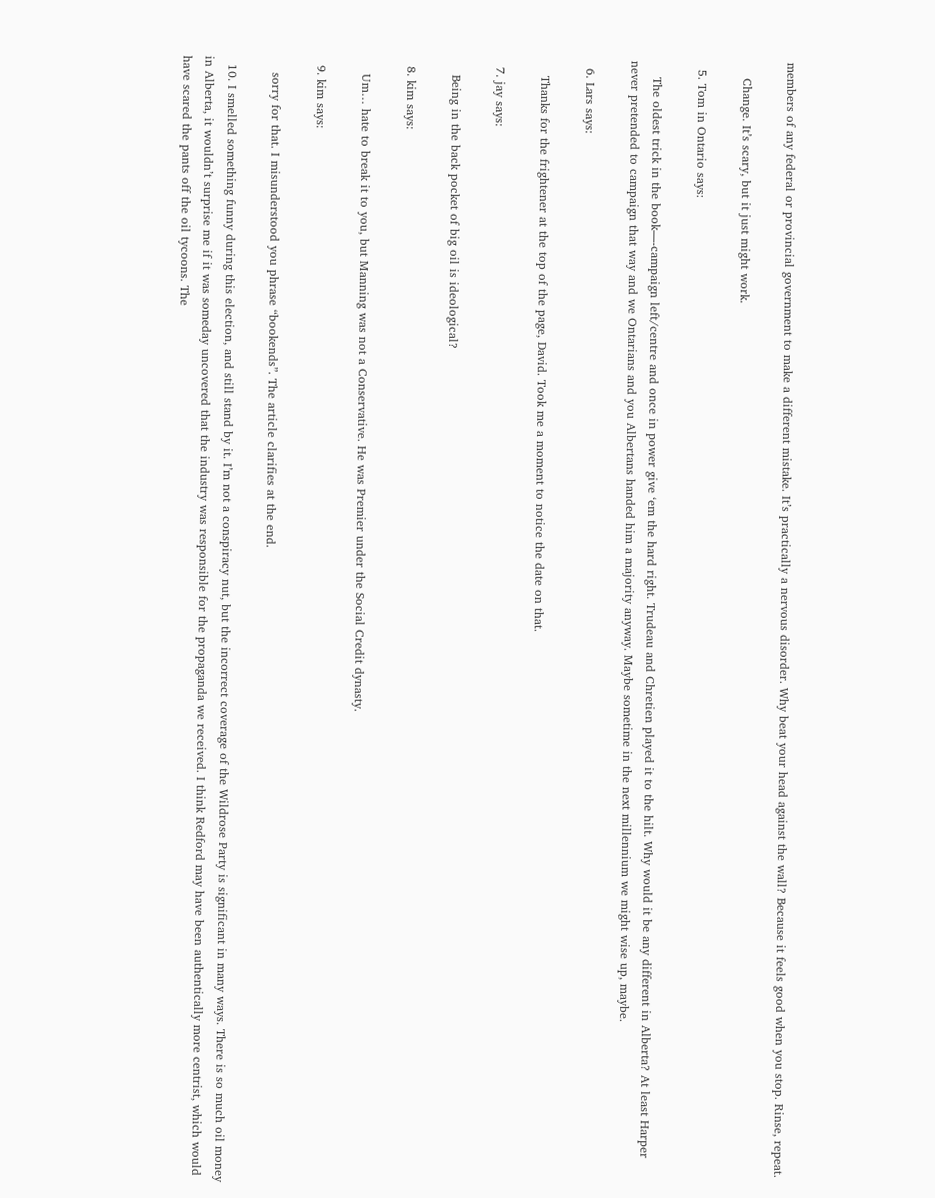members of any federal or provincial government to make a different mistake. It’s practically a nervous disorder. Why beat your head against the wall? Because it feels good when you stop. Rinse, repeat.

    Change. It’s scary, but it just might work.

  5. Tom in Ontario says:

    The oldest trick in the book—-campaign left/centre and once in power give ‘em the hard right. Trudeau and Chretien played it to the hilt. Why would it be any different in Alberta? At least Harper never pretended to campaign that way and we Ontarians and you Albertans handed him a majority anyway. Maybe sometime in the next millennium we might wise up, maybe.

  6. Lars says:

    Thanks for the frightener at the top of the page, David. Took me a moment to notice the date on that.

  7. jay says:

    Being in the back pocket of big oil is ideological?

  8. kim says:

    Um… hate to break it to you, but Manning was not a Conservative. He was Premier under the Social Credit dynasty.

  9. kim says:

    sorry for that. I misunderstood you phrase “bookends”. The article clarifies at the end.

  10. I smelled something funny during this election, and still stand by it. I’m not a conspiracy nut, but the incorrect coverage of the Wildrose Party is significant in many ways. There is so much oil money in Alberta, it wouldn’t surprise me if it was someday uncovered that the industry was responsible for the propaganda we received. I think Redford may have been authentically more centrist, which would have scared the pants off the oil tycoons. The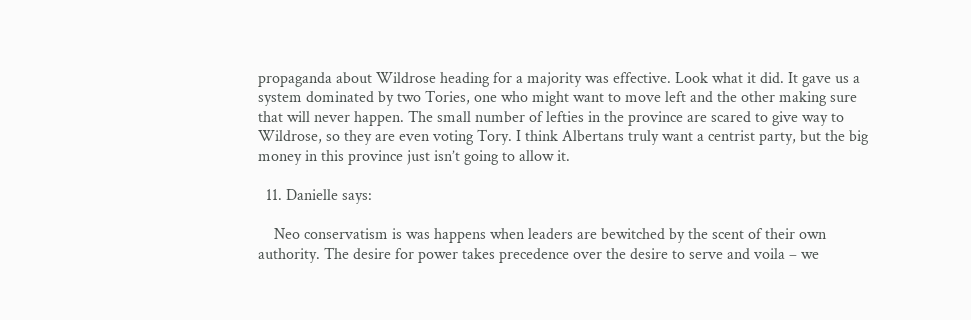propaganda about Wildrose heading for a majority was effective. Look what it did. It gave us a system dominated by two Tories, one who might want to move left and the other making sure that will never happen. The small number of lefties in the province are scared to give way to Wildrose, so they are even voting Tory. I think Albertans truly want a centrist party, but the big money in this province just isn’t going to allow it.

  11. Danielle says:

    Neo conservatism is was happens when leaders are bewitched by the scent of their own authority. The desire for power takes precedence over the desire to serve and voila – we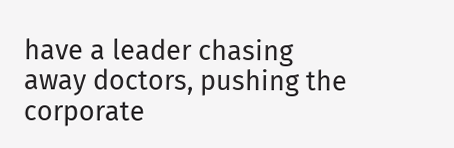have a leader chasing away doctors, pushing the corporate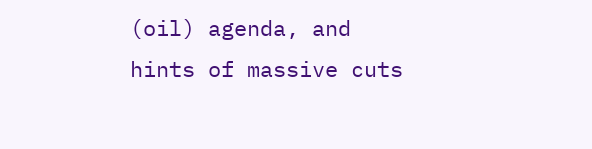(oil) agenda, and hints of massive cuts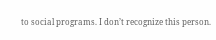to social programs. I don’t recognize this person.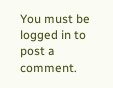You must be logged in to post a comment.